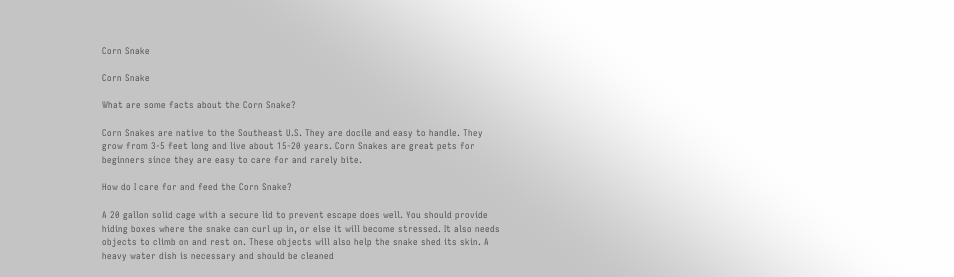Corn Snake

Corn Snake

What are some facts about the Corn Snake?

Corn Snakes are native to the Southeast U.S. They are docile and easy to handle. They grow from 3-5 feet long and live about 15-20 years. Corn Snakes are great pets for beginners since they are easy to care for and rarely bite.

How do I care for and feed the Corn Snake?

A 20 gallon solid cage with a secure lid to prevent escape does well. You should provide hiding boxes where the snake can curl up in, or else it will become stressed. It also needs objects to climb on and rest on. These objects will also help the snake shed its skin. A heavy water dish is necessary and should be cleaned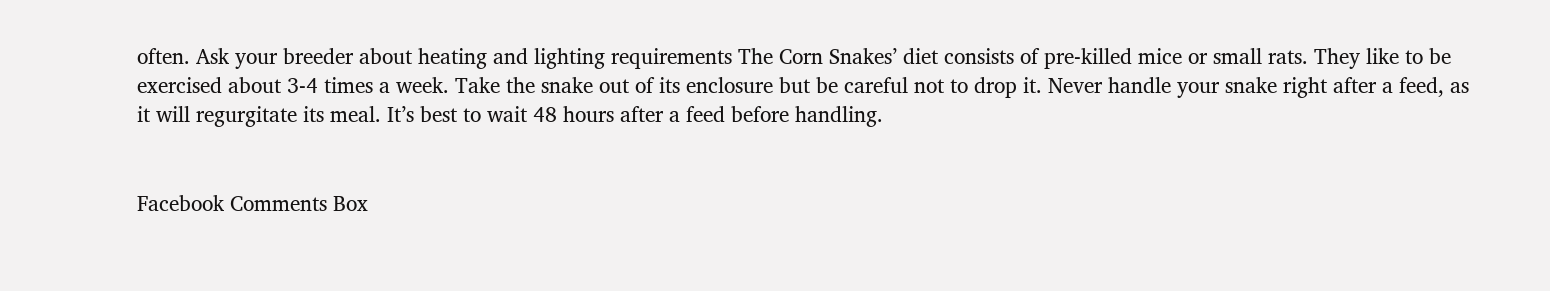often. Ask your breeder about heating and lighting requirements The Corn Snakes’ diet consists of pre-killed mice or small rats. They like to be exercised about 3-4 times a week. Take the snake out of its enclosure but be careful not to drop it. Never handle your snake right after a feed, as it will regurgitate its meal. It’s best to wait 48 hours after a feed before handling.


Facebook Comments Box